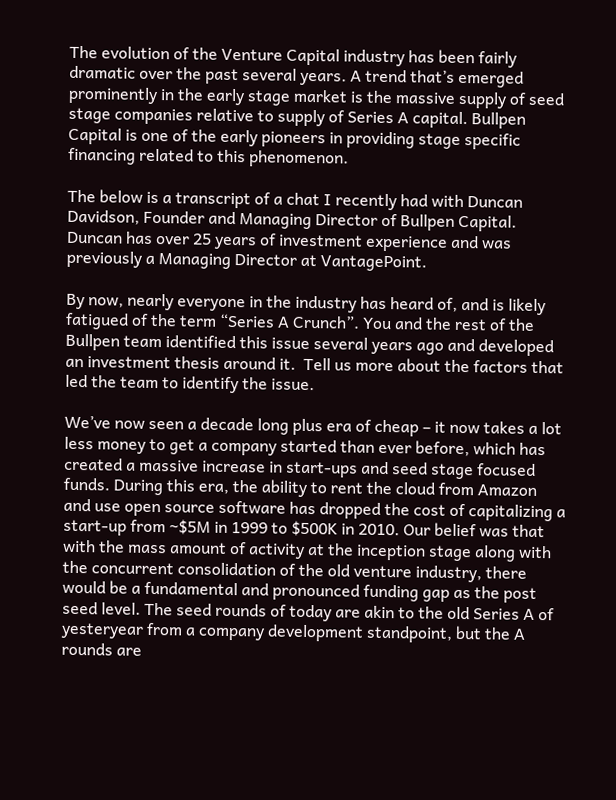The evolution of the Venture Capital industry has been fairly dramatic over the past several years. A trend that’s emerged prominently in the early stage market is the massive supply of seed stage companies relative to supply of Series A capital. Bullpen Capital is one of the early pioneers in providing stage specific financing related to this phenomenon.

The below is a transcript of a chat I recently had with Duncan Davidson, Founder and Managing Director of Bullpen Capital. Duncan has over 25 years of investment experience and was previously a Managing Director at VantagePoint.

By now, nearly everyone in the industry has heard of, and is likely fatigued of the term “Series A Crunch”. You and the rest of the Bullpen team identified this issue several years ago and developed an investment thesis around it.  Tell us more about the factors that led the team to identify the issue.

We’ve now seen a decade long plus era of cheap – it now takes a lot less money to get a company started than ever before, which has created a massive increase in start-ups and seed stage focused funds. During this era, the ability to rent the cloud from Amazon and use open source software has dropped the cost of capitalizing a start-up from ~$5M in 1999 to $500K in 2010. Our belief was that with the mass amount of activity at the inception stage along with the concurrent consolidation of the old venture industry, there would be a fundamental and pronounced funding gap as the post seed level. The seed rounds of today are akin to the old Series A of yesteryear from a company development standpoint, but the A rounds are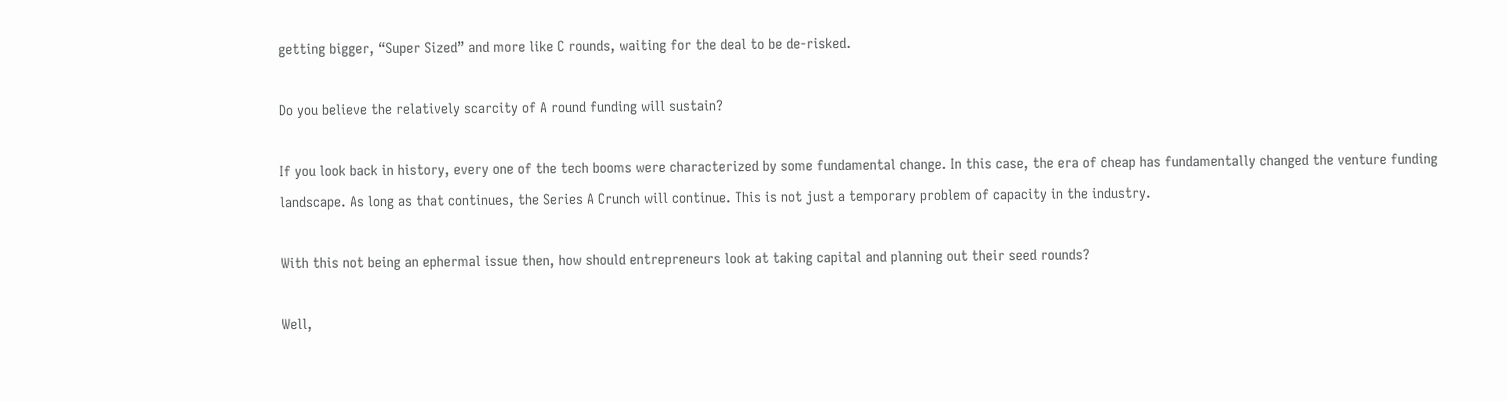getting bigger, “Super Sized” and more like C rounds, waiting for the deal to be de-risked.

Do you believe the relatively scarcity of A round funding will sustain?

If you look back in history, every one of the tech booms were characterized by some fundamental change. In this case, the era of cheap has fundamentally changed the venture funding landscape. As long as that continues, the Series A Crunch will continue. This is not just a temporary problem of capacity in the industry.

With this not being an ephermal issue then, how should entrepreneurs look at taking capital and planning out their seed rounds?

Well,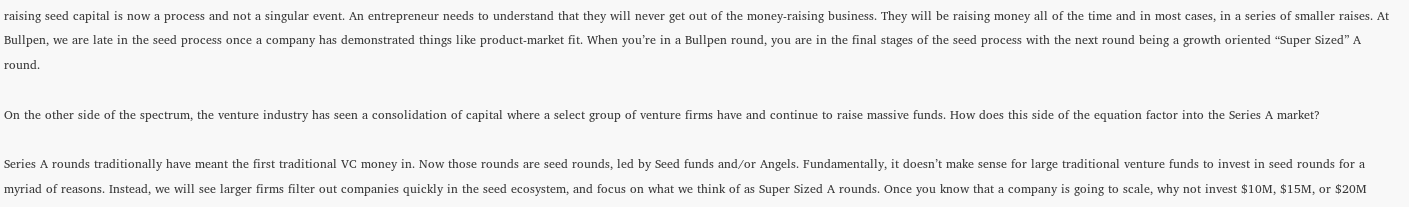raising seed capital is now a process and not a singular event. An entrepreneur needs to understand that they will never get out of the money-raising business. They will be raising money all of the time and in most cases, in a series of smaller raises. At Bullpen, we are late in the seed process once a company has demonstrated things like product-market fit. When you’re in a Bullpen round, you are in the final stages of the seed process with the next round being a growth oriented “Super Sized” A round.

On the other side of the spectrum, the venture industry has seen a consolidation of capital where a select group of venture firms have and continue to raise massive funds. How does this side of the equation factor into the Series A market?

Series A rounds traditionally have meant the first traditional VC money in. Now those rounds are seed rounds, led by Seed funds and/or Angels. Fundamentally, it doesn’t make sense for large traditional venture funds to invest in seed rounds for a myriad of reasons. Instead, we will see larger firms filter out companies quickly in the seed ecosystem, and focus on what we think of as Super Sized A rounds. Once you know that a company is going to scale, why not invest $10M, $15M, or $20M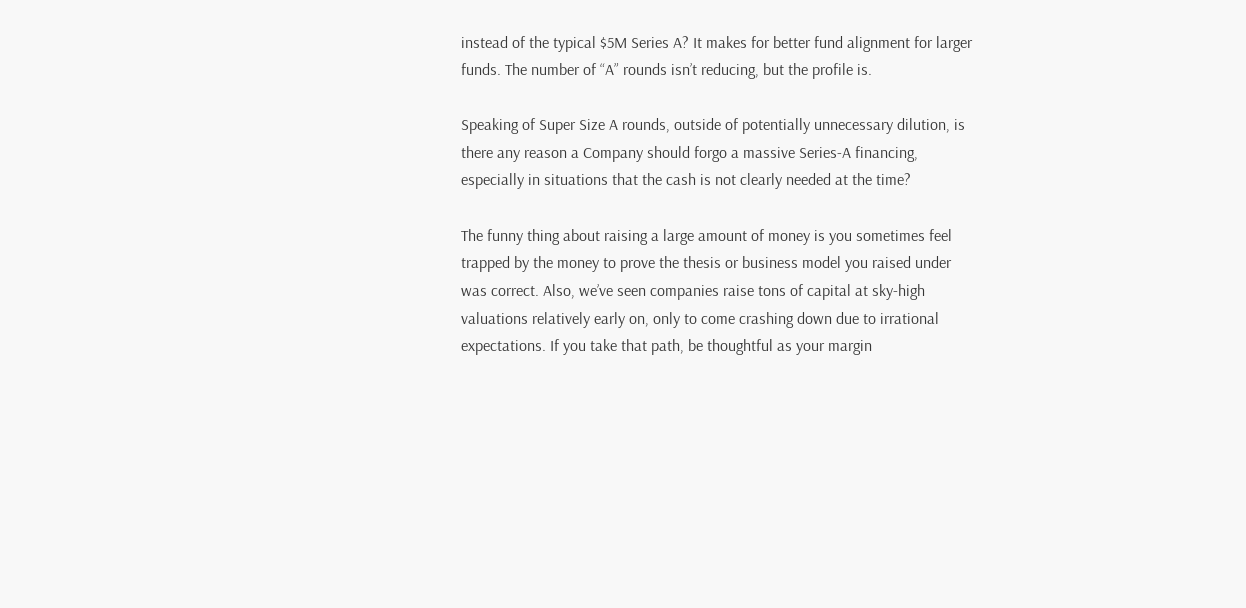instead of the typical $5M Series A? It makes for better fund alignment for larger funds. The number of “A” rounds isn’t reducing, but the profile is.

Speaking of Super Size A rounds, outside of potentially unnecessary dilution, is there any reason a Company should forgo a massive Series-A financing, especially in situations that the cash is not clearly needed at the time?

The funny thing about raising a large amount of money is you sometimes feel trapped by the money to prove the thesis or business model you raised under was correct. Also, we’ve seen companies raise tons of capital at sky-high valuations relatively early on, only to come crashing down due to irrational expectations. If you take that path, be thoughtful as your margin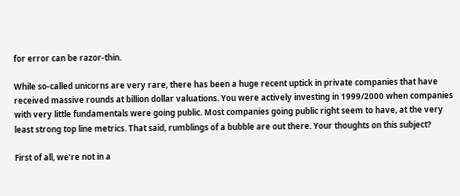for error can be razor-thin.

While so-called unicorns are very rare, there has been a huge recent uptick in private companies that have received massive rounds at billion dollar valuations. You were actively investing in 1999/2000 when companies with very little fundamentals were going public. Most companies going public right seem to have, at the very least strong top line metrics. That said, rumblings of a bubble are out there. Your thoughts on this subject?

First of all, we’re not in a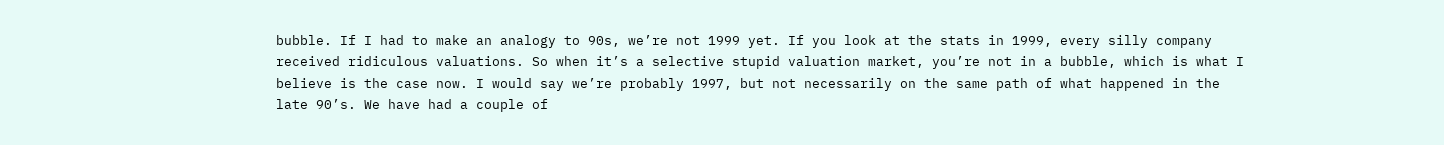bubble. If I had to make an analogy to 90s, we’re not 1999 yet. If you look at the stats in 1999, every silly company received ridiculous valuations. So when it’s a selective stupid valuation market, you’re not in a bubble, which is what I believe is the case now. I would say we’re probably 1997, but not necessarily on the same path of what happened in the late 90’s. We have had a couple of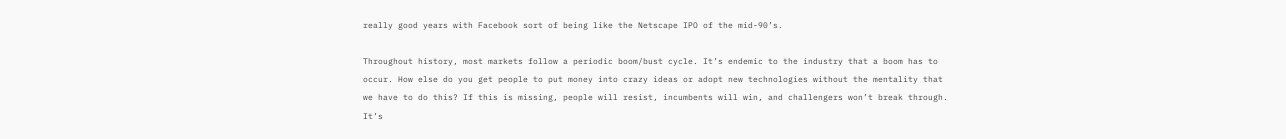really good years with Facebook sort of being like the Netscape IPO of the mid-90’s.

Throughout history, most markets follow a periodic boom/bust cycle. It’s endemic to the industry that a boom has to occur. How else do you get people to put money into crazy ideas or adopt new technologies without the mentality that we have to do this? If this is missing, people will resist, incumbents will win, and challengers won’t break through. It’s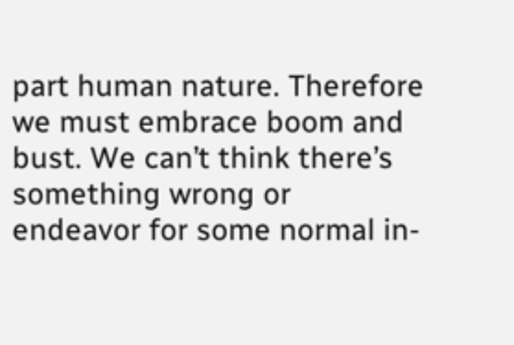part human nature. Therefore we must embrace boom and bust. We can’t think there’s something wrong or endeavor for some normal in-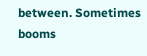between. Sometimes booms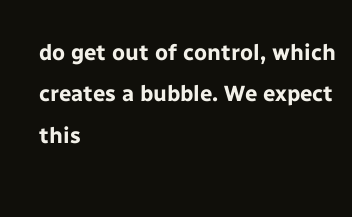do get out of control, which creates a bubble. We expect this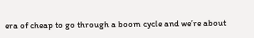era of cheap to go through a boom cycle and we’re about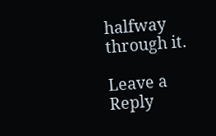halfway through it.

Leave a Reply